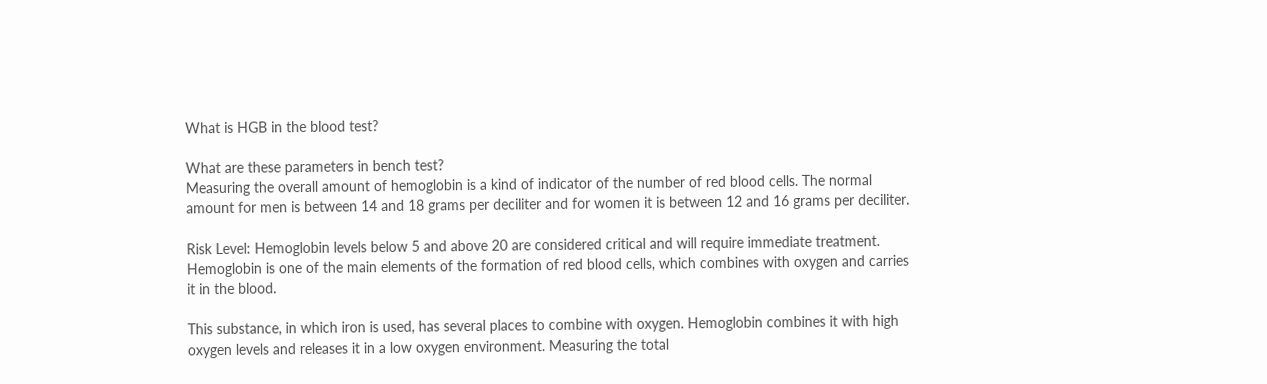What is HGB in the blood test?

What are these parameters in bench test?
Measuring the overall amount of hemoglobin is a kind of indicator of the number of red blood cells. The normal amount for men is between 14 and 18 grams per deciliter and for women it is between 12 and 16 grams per deciliter.

Risk Level: Hemoglobin levels below 5 and above 20 are considered critical and will require immediate treatment. Hemoglobin is one of the main elements of the formation of red blood cells, which combines with oxygen and carries it in the blood.

This substance, in which iron is used, has several places to combine with oxygen. Hemoglobin combines it with high oxygen levels and releases it in a low oxygen environment. Measuring the total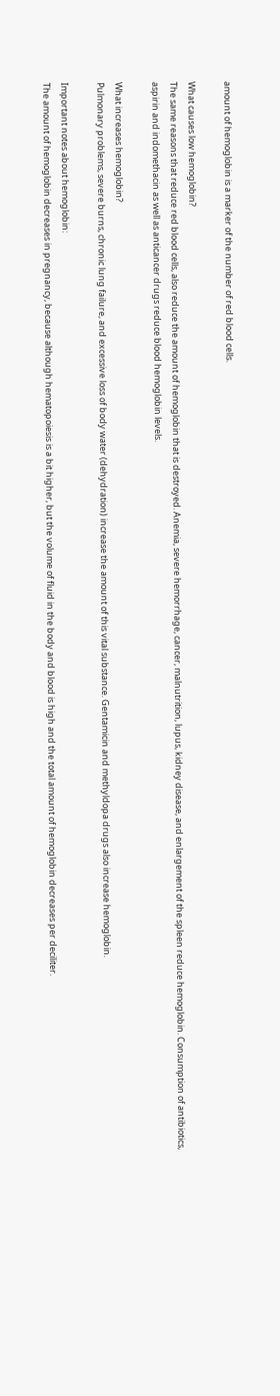amount of hemoglobin is a marker of the number of red blood cells.

What causes low hemoglobin?
The same reasons that reduce red blood cells, also reduce the amount of hemoglobin that is destroyed. Anemia, severe hemorrhage, cancer, malnutrition, lupus, kidney disease, and enlargement of the spleen reduce hemoglobin. Consumption of antibiotics, aspirin and indomethacin as well as anticancer drugs reduce blood hemoglobin levels.

What increases hemoglobin?
Pulmonary problems, severe burns, chronic lung failure, and excessive loss of body water (dehydration) increase the amount of this vital substance. Gentamicin and methyldopa drugs also increase hemoglobin.

Important notes about hemoglobin:
The amount of hemoglobin decreases in pregnancy, because although hematopoiesis is a bit higher, but the volume of fluid in the body and blood is high and the total amount of hemoglobin decreases per deciliter.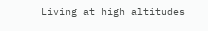Living at high altitudes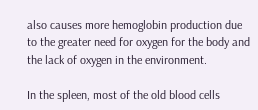also causes more hemoglobin production due to the greater need for oxygen for the body and the lack of oxygen in the environment.

In the spleen, most of the old blood cells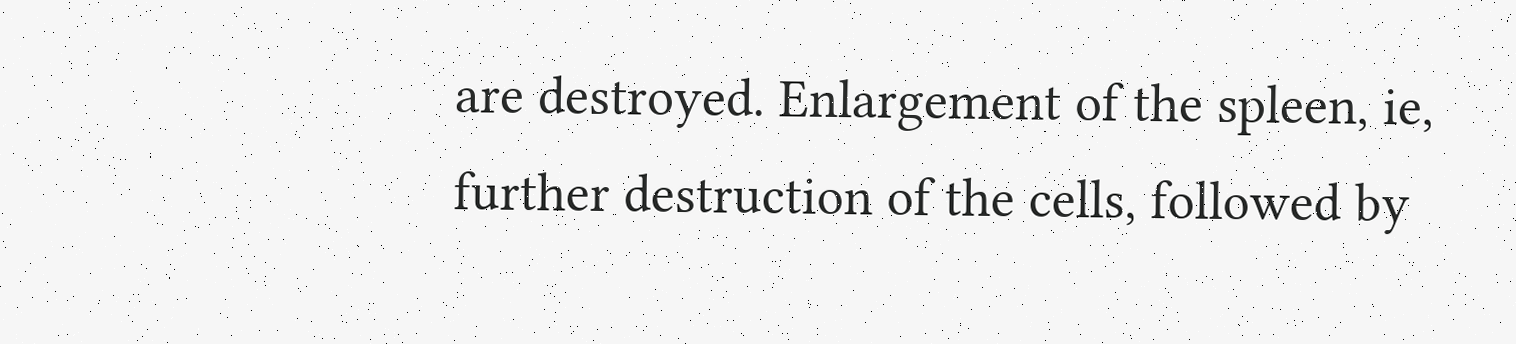are destroyed. Enlargement of the spleen, ie, further destruction of the cells, followed by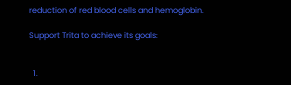reduction of red blood cells and hemoglobin.

Support Trita to achieve its goals:


  1.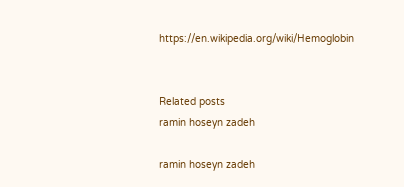https://en.wikipedia.org/wiki/Hemoglobin


Related posts
ramin hoseyn zadeh

ramin hoseyn zadeh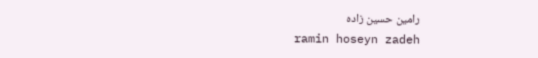رامین حسین زاده
ramin hoseyn zadeh